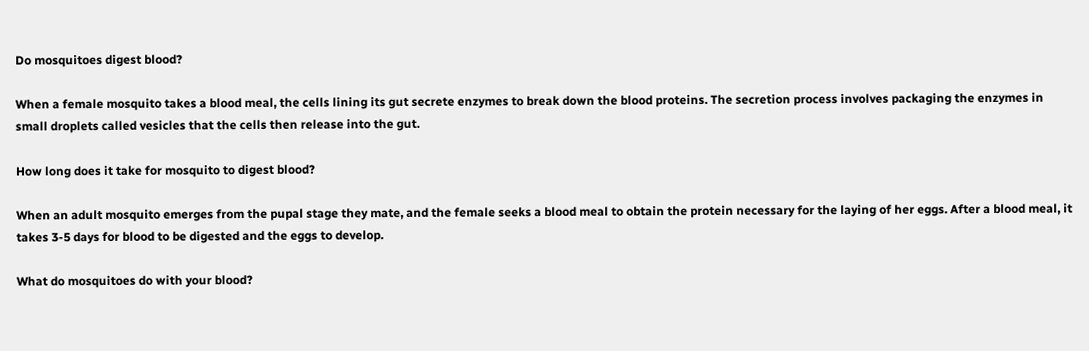Do mosquitoes digest blood?

When a female mosquito takes a blood meal, the cells lining its gut secrete enzymes to break down the blood proteins. The secretion process involves packaging the enzymes in small droplets called vesicles that the cells then release into the gut.

How long does it take for mosquito to digest blood?

When an adult mosquito emerges from the pupal stage they mate, and the female seeks a blood meal to obtain the protein necessary for the laying of her eggs. After a blood meal, it takes 3-5 days for blood to be digested and the eggs to develop.

What do mosquitoes do with your blood?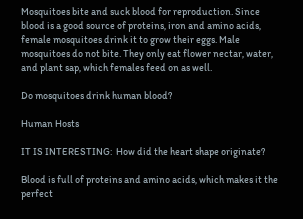Mosquitoes bite and suck blood for reproduction. Since blood is a good source of proteins, iron and amino acids, female mosquitoes drink it to grow their eggs. Male mosquitoes do not bite. They only eat flower nectar, water, and plant sap, which females feed on as well.

Do mosquitoes drink human blood?

Human Hosts

IT IS INTERESTING:  How did the heart shape originate?

Blood is full of proteins and amino acids, which makes it the perfect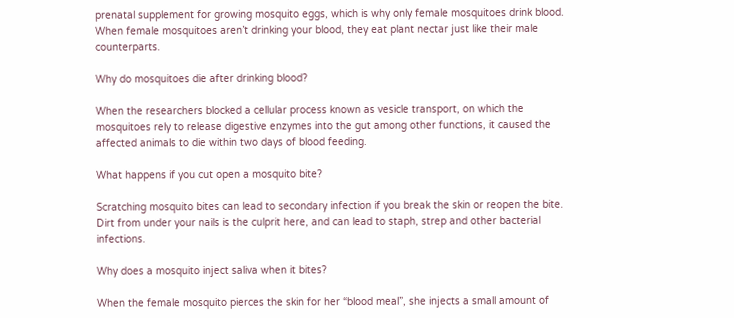prenatal supplement for growing mosquito eggs, which is why only female mosquitoes drink blood. When female mosquitoes aren’t drinking your blood, they eat plant nectar just like their male counterparts.

Why do mosquitoes die after drinking blood?

When the researchers blocked a cellular process known as vesicle transport, on which the mosquitoes rely to release digestive enzymes into the gut among other functions, it caused the affected animals to die within two days of blood feeding.

What happens if you cut open a mosquito bite?

Scratching mosquito bites can lead to secondary infection if you break the skin or reopen the bite. Dirt from under your nails is the culprit here, and can lead to staph, strep and other bacterial infections.

Why does a mosquito inject saliva when it bites?

When the female mosquito pierces the skin for her “blood meal”, she injects a small amount of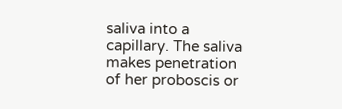saliva into a capillary. The saliva makes penetration of her proboscis or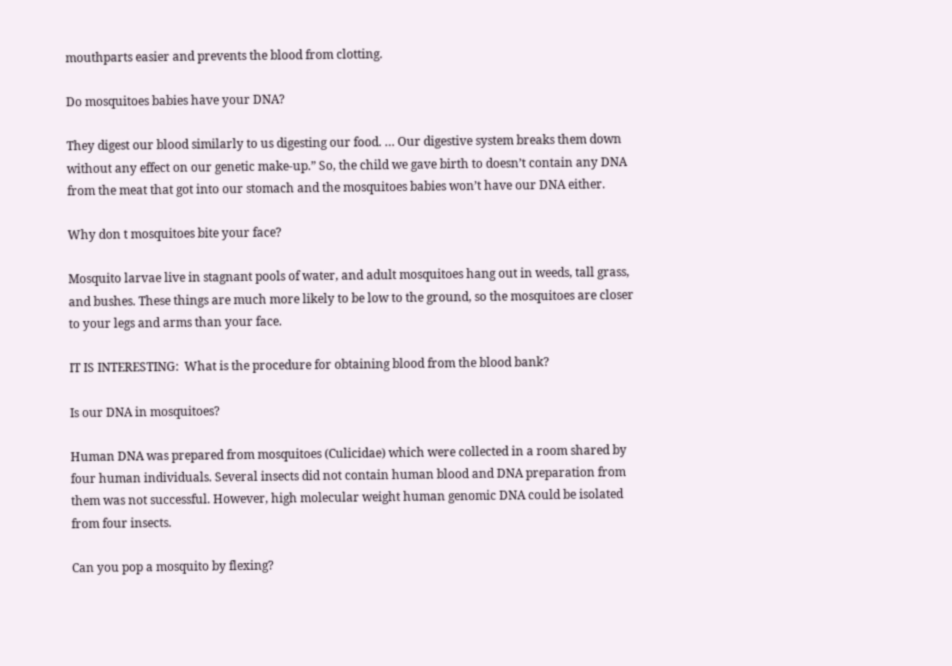mouthparts easier and prevents the blood from clotting.

Do mosquitoes babies have your DNA?

They digest our blood similarly to us digesting our food. … Our digestive system breaks them down without any effect on our genetic make-up.” So, the child we gave birth to doesn’t contain any DNA from the meat that got into our stomach and the mosquitoes babies won’t have our DNA either.

Why don t mosquitoes bite your face?

Mosquito larvae live in stagnant pools of water, and adult mosquitoes hang out in weeds, tall grass, and bushes. These things are much more likely to be low to the ground, so the mosquitoes are closer to your legs and arms than your face.

IT IS INTERESTING:  What is the procedure for obtaining blood from the blood bank?

Is our DNA in mosquitoes?

Human DNA was prepared from mosquitoes (Culicidae) which were collected in a room shared by four human individuals. Several insects did not contain human blood and DNA preparation from them was not successful. However, high molecular weight human genomic DNA could be isolated from four insects.

Can you pop a mosquito by flexing?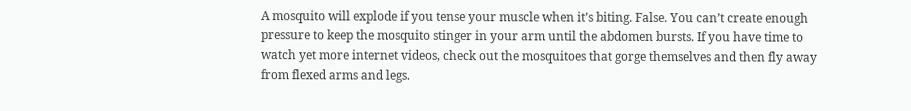A mosquito will explode if you tense your muscle when it’s biting. False. You can’t create enough pressure to keep the mosquito stinger in your arm until the abdomen bursts. If you have time to watch yet more internet videos, check out the mosquitoes that gorge themselves and then fly away from flexed arms and legs.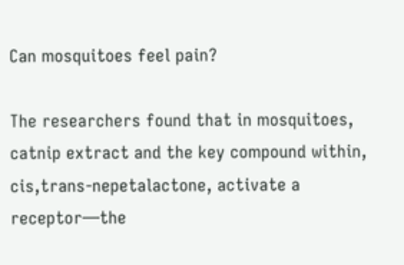Can mosquitoes feel pain?

The researchers found that in mosquitoes, catnip extract and the key compound within, cis,trans-nepetalactone, activate a receptor—the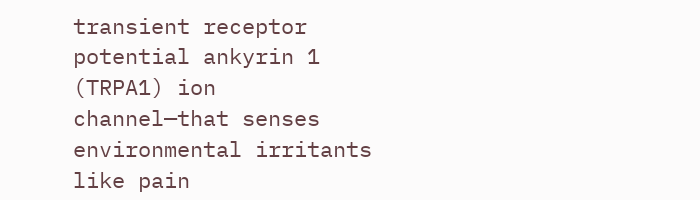transient receptor potential ankyrin 1 (TRPA1) ion channel—that senses environmental irritants like pain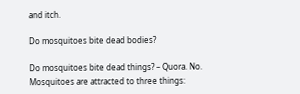and itch.

Do mosquitoes bite dead bodies?

Do mosquitoes bite dead things? – Quora. No. Mosquitoes are attracted to three things: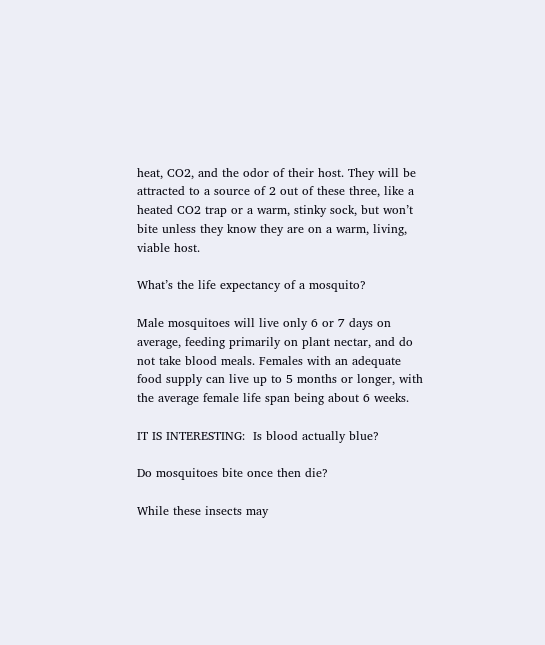heat, CO2, and the odor of their host. They will be attracted to a source of 2 out of these three, like a heated CO2 trap or a warm, stinky sock, but won’t bite unless they know they are on a warm, living, viable host.

What’s the life expectancy of a mosquito?

Male mosquitoes will live only 6 or 7 days on average, feeding primarily on plant nectar, and do not take blood meals. Females with an adequate food supply can live up to 5 months or longer, with the average female life span being about 6 weeks.

IT IS INTERESTING:  Is blood actually blue?

Do mosquitoes bite once then die?

While these insects may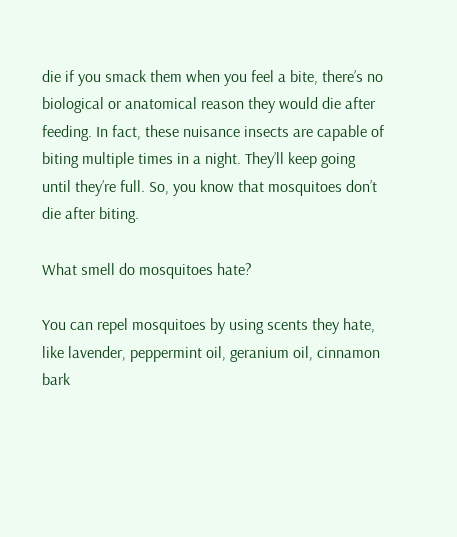die if you smack them when you feel a bite, there’s no biological or anatomical reason they would die after feeding. In fact, these nuisance insects are capable of biting multiple times in a night. They’ll keep going until they’re full. So, you know that mosquitoes don’t die after biting.

What smell do mosquitoes hate?

You can repel mosquitoes by using scents they hate, like lavender, peppermint oil, geranium oil, cinnamon bark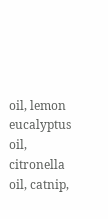oil, lemon eucalyptus oil, citronella oil, catnip,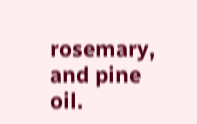rosemary, and pine oil.